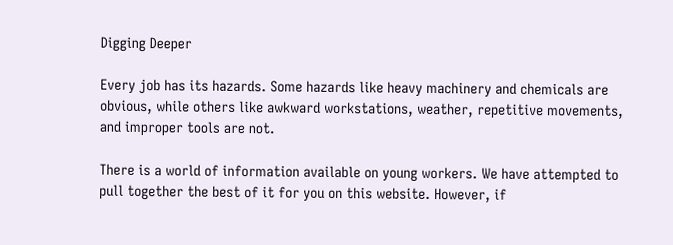Digging Deeper

Every job has its hazards. Some hazards like heavy machinery and chemicals are obvious, while others like awkward workstations, weather, repetitive movements, and improper tools are not.

There is a world of information available on young workers. We have attempted to pull together the best of it for you on this website. However, if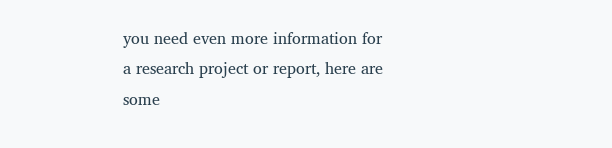you need even more information for a research project or report, here are some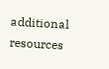additional resources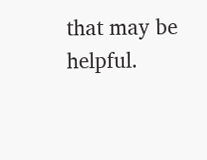that may be helpful.